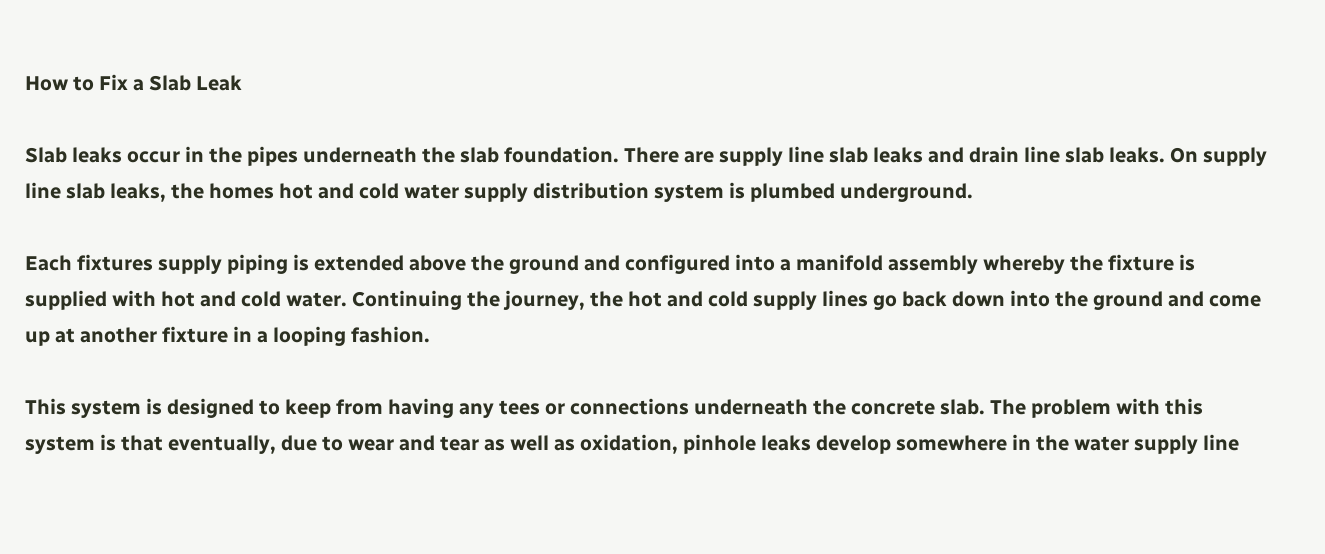How to Fix a Slab Leak

Slab leaks occur in the pipes underneath the slab foundation. There are supply line slab leaks and drain line slab leaks. On supply line slab leaks, the homes hot and cold water supply distribution system is plumbed underground.

Each fixtures supply piping is extended above the ground and configured into a manifold assembly whereby the fixture is supplied with hot and cold water. Continuing the journey, the hot and cold supply lines go back down into the ground and come up at another fixture in a looping fashion.

This system is designed to keep from having any tees or connections underneath the concrete slab. The problem with this system is that eventually, due to wear and tear as well as oxidation, pinhole leaks develop somewhere in the water supply line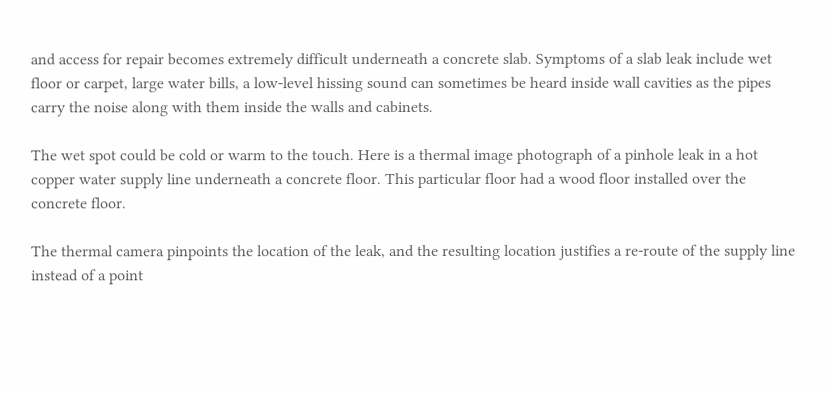and access for repair becomes extremely difficult underneath a concrete slab. Symptoms of a slab leak include wet floor or carpet, large water bills, a low-level hissing sound can sometimes be heard inside wall cavities as the pipes carry the noise along with them inside the walls and cabinets.

The wet spot could be cold or warm to the touch. Here is a thermal image photograph of a pinhole leak in a hot copper water supply line underneath a concrete floor. This particular floor had a wood floor installed over the concrete floor.

The thermal camera pinpoints the location of the leak, and the resulting location justifies a re-route of the supply line instead of a point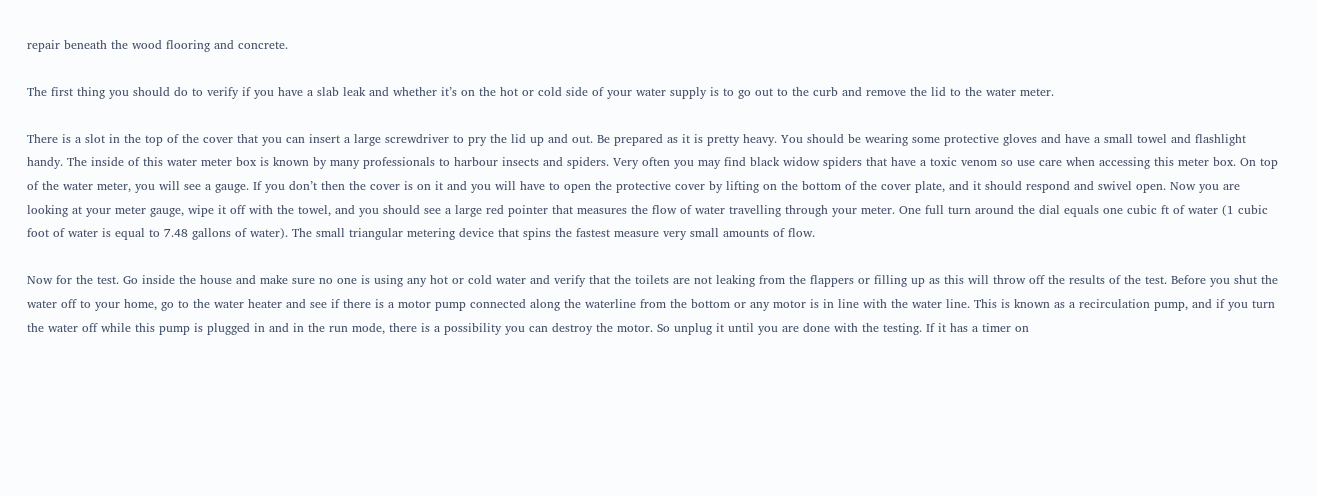repair beneath the wood flooring and concrete.

The first thing you should do to verify if you have a slab leak and whether it’s on the hot or cold side of your water supply is to go out to the curb and remove the lid to the water meter.

There is a slot in the top of the cover that you can insert a large screwdriver to pry the lid up and out. Be prepared as it is pretty heavy. You should be wearing some protective gloves and have a small towel and flashlight handy. The inside of this water meter box is known by many professionals to harbour insects and spiders. Very often you may find black widow spiders that have a toxic venom so use care when accessing this meter box. On top of the water meter, you will see a gauge. If you don’t then the cover is on it and you will have to open the protective cover by lifting on the bottom of the cover plate, and it should respond and swivel open. Now you are looking at your meter gauge, wipe it off with the towel, and you should see a large red pointer that measures the flow of water travelling through your meter. One full turn around the dial equals one cubic ft of water (1 cubic foot of water is equal to 7.48 gallons of water). The small triangular metering device that spins the fastest measure very small amounts of flow.

Now for the test. Go inside the house and make sure no one is using any hot or cold water and verify that the toilets are not leaking from the flappers or filling up as this will throw off the results of the test. Before you shut the water off to your home, go to the water heater and see if there is a motor pump connected along the waterline from the bottom or any motor is in line with the water line. This is known as a recirculation pump, and if you turn the water off while this pump is plugged in and in the run mode, there is a possibility you can destroy the motor. So unplug it until you are done with the testing. If it has a timer on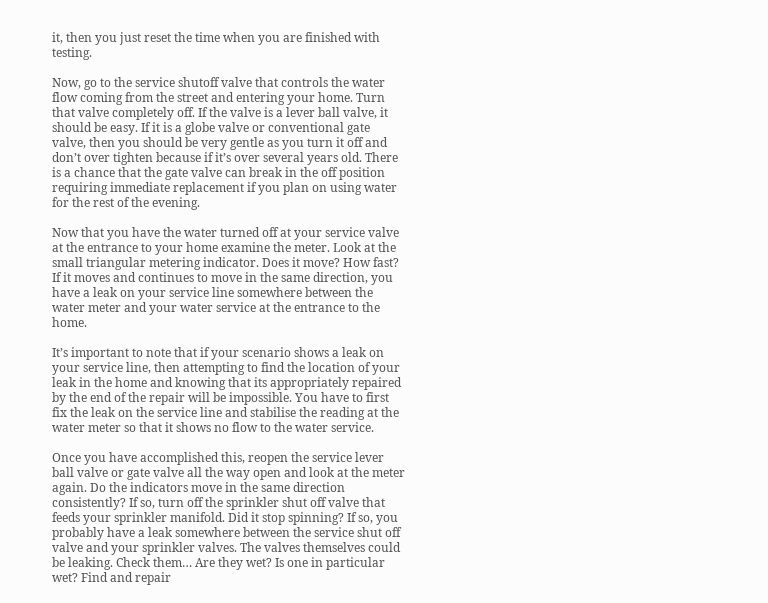it, then you just reset the time when you are finished with testing.

Now, go to the service shutoff valve that controls the water flow coming from the street and entering your home. Turn that valve completely off. If the valve is a lever ball valve, it should be easy. If it is a globe valve or conventional gate valve, then you should be very gentle as you turn it off and don’t over tighten because if it’s over several years old. There is a chance that the gate valve can break in the off position requiring immediate replacement if you plan on using water for the rest of the evening.

Now that you have the water turned off at your service valve at the entrance to your home examine the meter. Look at the small triangular metering indicator. Does it move? How fast? If it moves and continues to move in the same direction, you have a leak on your service line somewhere between the water meter and your water service at the entrance to the home.

It’s important to note that if your scenario shows a leak on your service line, then attempting to find the location of your leak in the home and knowing that its appropriately repaired by the end of the repair will be impossible. You have to first fix the leak on the service line and stabilise the reading at the water meter so that it shows no flow to the water service.

Once you have accomplished this, reopen the service lever ball valve or gate valve all the way open and look at the meter again. Do the indicators move in the same direction consistently? If so, turn off the sprinkler shut off valve that feeds your sprinkler manifold. Did it stop spinning? If so, you probably have a leak somewhere between the service shut off valve and your sprinkler valves. The valves themselves could be leaking. Check them… Are they wet? Is one in particular wet? Find and repair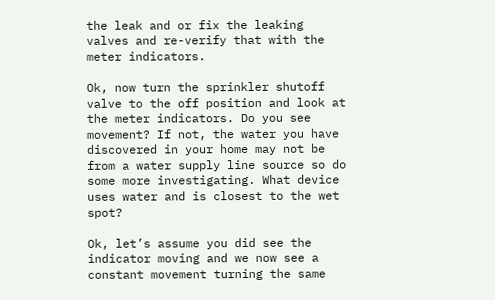the leak and or fix the leaking valves and re-verify that with the meter indicators.

Ok, now turn the sprinkler shutoff valve to the off position and look at the meter indicators. Do you see movement? If not, the water you have discovered in your home may not be from a water supply line source so do some more investigating. What device uses water and is closest to the wet spot?

Ok, let’s assume you did see the indicator moving and we now see a constant movement turning the same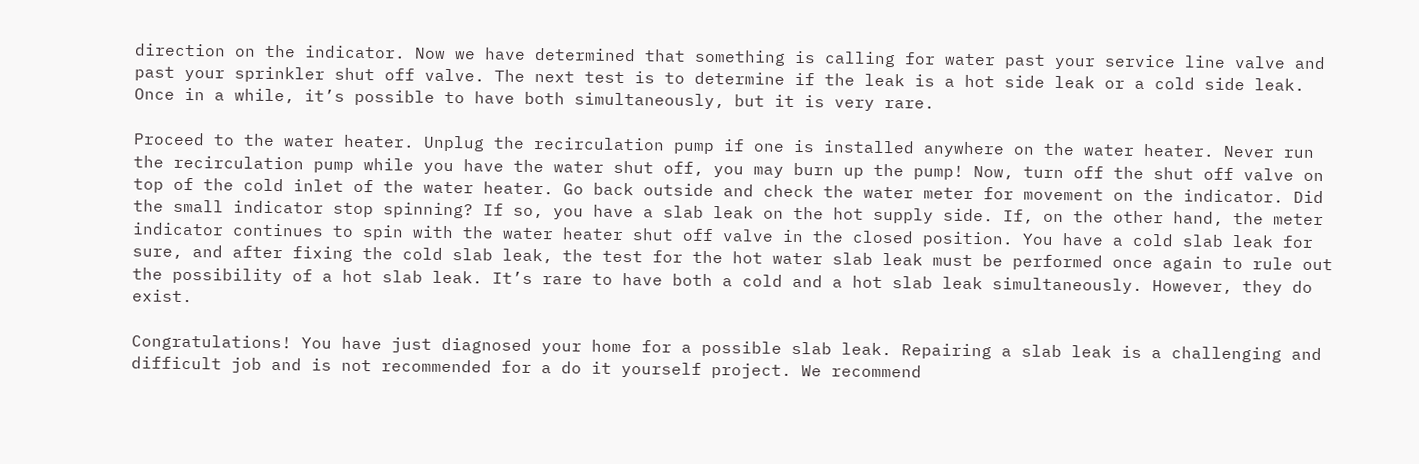direction on the indicator. Now we have determined that something is calling for water past your service line valve and past your sprinkler shut off valve. The next test is to determine if the leak is a hot side leak or a cold side leak. Once in a while, it’s possible to have both simultaneously, but it is very rare.

Proceed to the water heater. Unplug the recirculation pump if one is installed anywhere on the water heater. Never run the recirculation pump while you have the water shut off, you may burn up the pump! Now, turn off the shut off valve on top of the cold inlet of the water heater. Go back outside and check the water meter for movement on the indicator. Did the small indicator stop spinning? If so, you have a slab leak on the hot supply side. If, on the other hand, the meter indicator continues to spin with the water heater shut off valve in the closed position. You have a cold slab leak for sure, and after fixing the cold slab leak, the test for the hot water slab leak must be performed once again to rule out the possibility of a hot slab leak. It’s rare to have both a cold and a hot slab leak simultaneously. However, they do exist.

Congratulations! You have just diagnosed your home for a possible slab leak. Repairing a slab leak is a challenging and difficult job and is not recommended for a do it yourself project. We recommend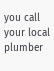you call your local plumber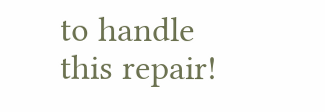to handle this repair!